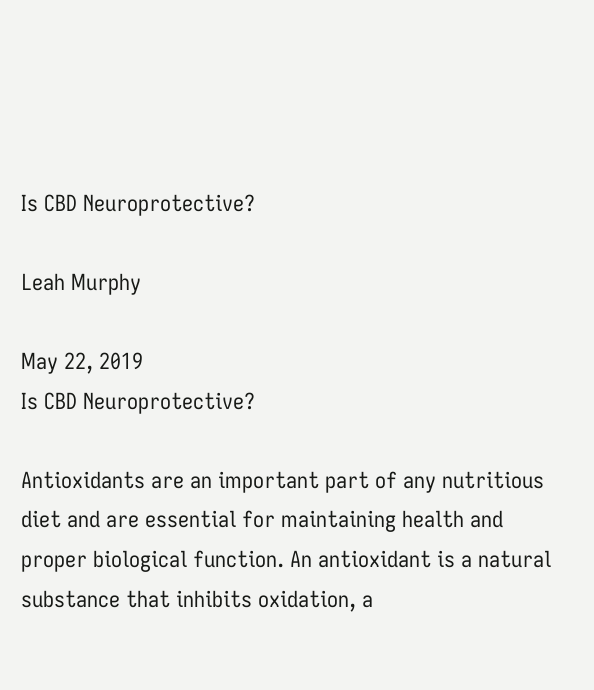Is CBD Neuroprotective?

Leah Murphy

May 22, 2019
Is CBD Neuroprotective?

Antioxidants are an important part of any nutritious diet and are essential for maintaining health and proper biological function. An antioxidant is a natural substance that inhibits oxidation, a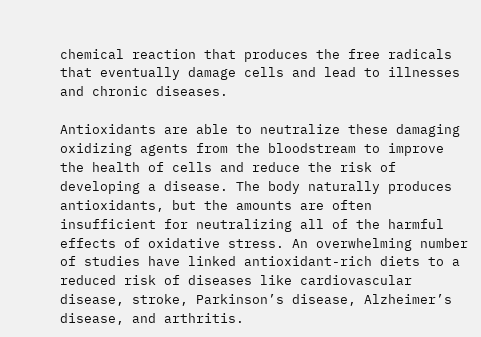chemical reaction that produces the free radicals that eventually damage cells and lead to illnesses and chronic diseases.

Antioxidants are able to neutralize these damaging oxidizing agents from the bloodstream to improve the health of cells and reduce the risk of developing a disease. The body naturally produces antioxidants, but the amounts are often insufficient for neutralizing all of the harmful effects of oxidative stress. An overwhelming number of studies have linked antioxidant-rich diets to a reduced risk of diseases like cardiovascular disease, stroke, Parkinson’s disease, Alzheimer’s disease, and arthritis.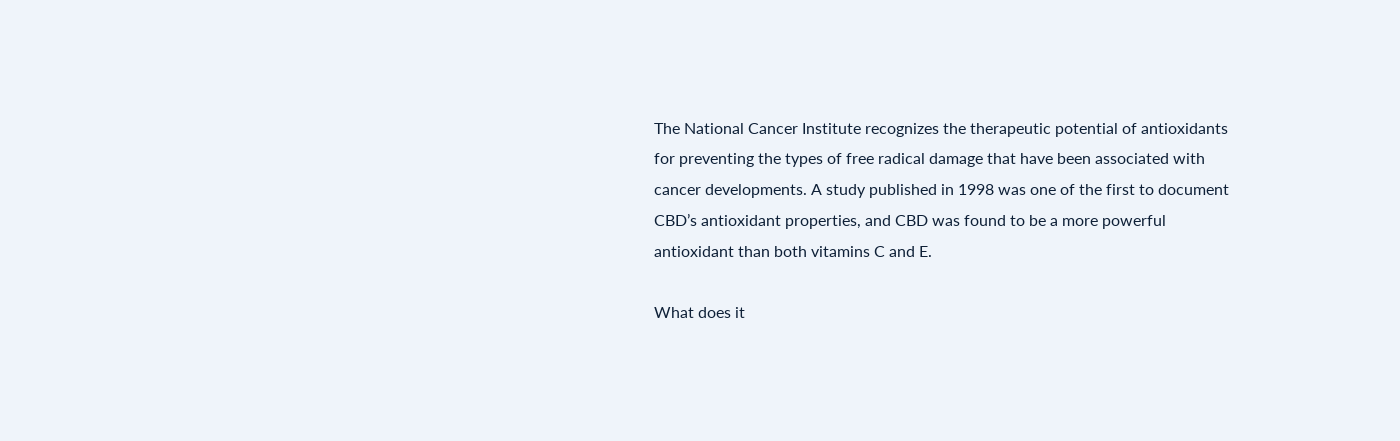The National Cancer Institute recognizes the therapeutic potential of antioxidants for preventing the types of free radical damage that have been associated with cancer developments. A study published in 1998 was one of the first to document CBD’s antioxidant properties, and CBD was found to be a more powerful antioxidant than both vitamins C and E.

What does it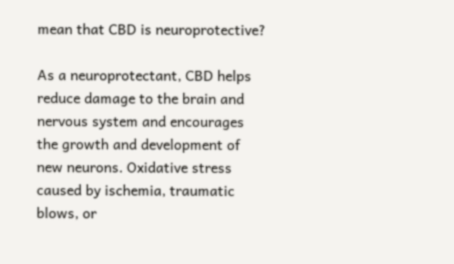mean that CBD is neuroprotective?

As a neuroprotectant, CBD helps reduce damage to the brain and nervous system and encourages the growth and development of new neurons. Oxidative stress caused by ischemia, traumatic blows, or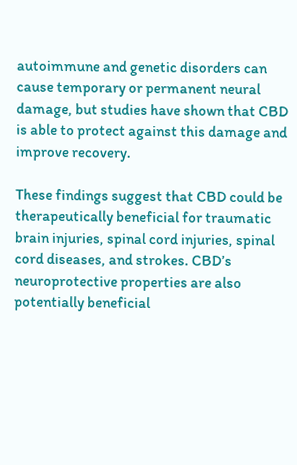autoimmune and genetic disorders can cause temporary or permanent neural damage, but studies have shown that CBD is able to protect against this damage and improve recovery.

These findings suggest that CBD could be therapeutically beneficial for traumatic brain injuries, spinal cord injuries, spinal cord diseases, and strokes. CBD’s neuroprotective properties are also potentially beneficial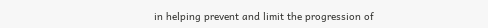in helping prevent and limit the progression of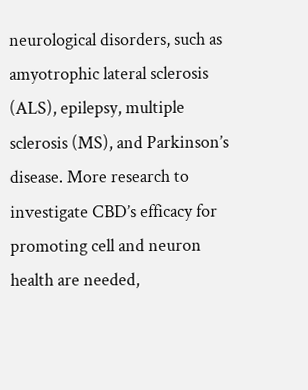neurological disorders, such as amyotrophic lateral sclerosis (ALS), epilepsy, multiple sclerosis (MS), and Parkinson’s disease. More research to investigate CBD’s efficacy for promoting cell and neuron health are needed,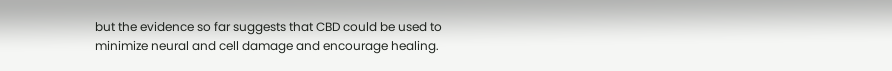but the evidence so far suggests that CBD could be used to minimize neural and cell damage and encourage healing.